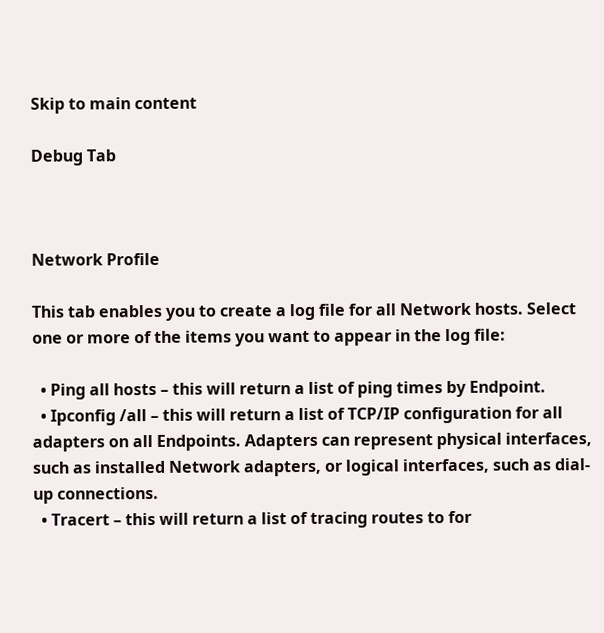Skip to main content

Debug Tab



Network Profile

This tab enables you to create a log file for all Network hosts. Select one or more of the items you want to appear in the log file:

  • Ping all hosts – this will return a list of ping times by Endpoint.
  • Ipconfig /all – this will return a list of TCP/IP configuration for all adapters on all Endpoints. Adapters can represent physical interfaces, such as installed Network adapters, or logical interfaces, such as dial-up connections.
  • Tracert – this will return a list of tracing routes to for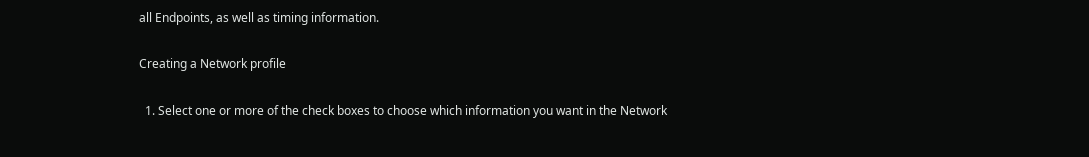all Endpoints, as well as timing information.

Creating a Network profile

  1. Select one or more of the check boxes to choose which information you want in the Network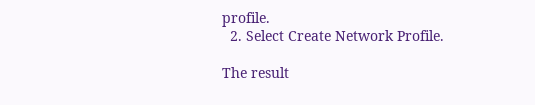profile.
  2. Select Create Network Profile.

The result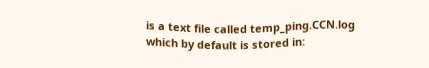is a text file called temp_ping.CCN.log which by default is stored in: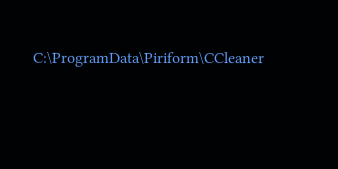C:\ProgramData\Piriform\CCleaner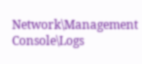Network\Management Console\Logs